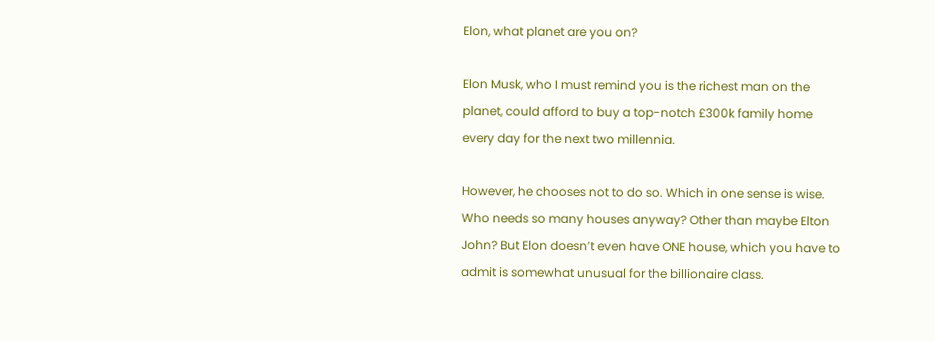Elon, what planet are you on?

Elon Musk, who I must remind you is the richest man on the planet, could afford to buy a top-notch £300k family home every day for the next two millennia.

However, he chooses not to do so. Which in one sense is wise. Who needs so many houses anyway? Other than maybe Elton John? But Elon doesn’t even have ONE house, which you have to admit is somewhat unusual for the billionaire class.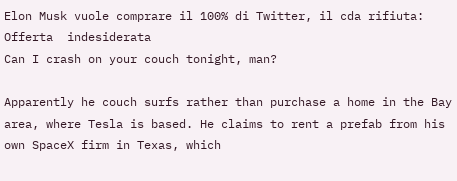Elon Musk vuole comprare il 100% di Twitter, il cda rifiuta: Offerta  indesiderata
Can I crash on your couch tonight, man?

Apparently he couch surfs rather than purchase a home in the Bay area, where Tesla is based. He claims to rent a prefab from his own SpaceX firm in Texas, which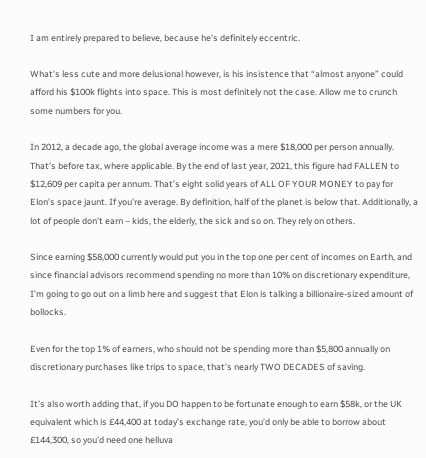I am entirely prepared to believe, because he’s definitely eccentric.

What’s less cute and more delusional however, is his insistence that “almost anyone” could afford his $100k flights into space. This is most definitely not the case. Allow me to crunch some numbers for you.

In 2012, a decade ago, the global average income was a mere $18,000 per person annually. That’s before tax, where applicable. By the end of last year, 2021, this figure had FALLEN to $12,609 per capita per annum. That’s eight solid years of ALL OF YOUR MONEY to pay for Elon’s space jaunt. If you’re average. By definition, half of the planet is below that. Additionally, a lot of people don’t earn – kids, the elderly, the sick and so on. They rely on others.

Since earning $58,000 currently would put you in the top one per cent of incomes on Earth, and since financial advisors recommend spending no more than 10% on discretionary expenditure, I’m going to go out on a limb here and suggest that Elon is talking a billionaire-sized amount of bollocks.

Even for the top 1% of earners, who should not be spending more than $5,800 annually on discretionary purchases like trips to space, that’s nearly TWO DECADES of saving.

It’s also worth adding that, if you DO happen to be fortunate enough to earn $58k, or the UK equivalent which is £44,400 at today’s exchange rate, you’d only be able to borrow about £144,300, so you’d need one helluva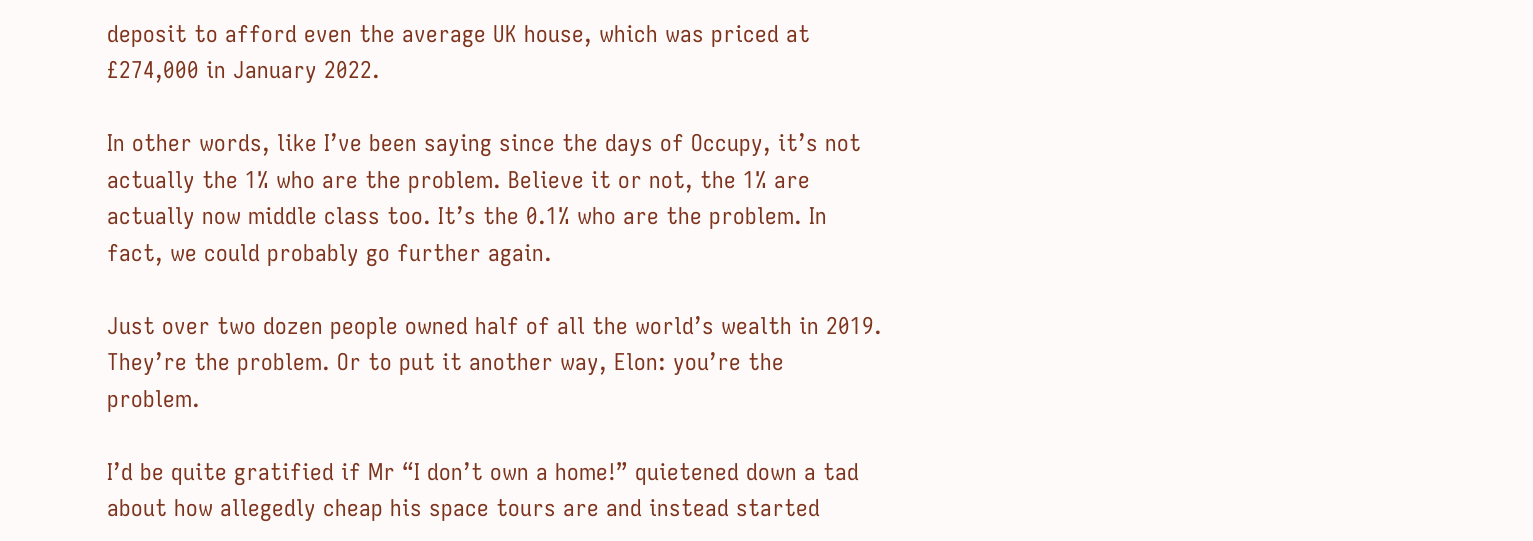deposit to afford even the average UK house, which was priced at £274,000 in January 2022.

In other words, like I’ve been saying since the days of Occupy, it’s not actually the 1% who are the problem. Believe it or not, the 1% are actually now middle class too. It’s the 0.1% who are the problem. In fact, we could probably go further again.

Just over two dozen people owned half of all the world’s wealth in 2019. They’re the problem. Or to put it another way, Elon: you’re the problem.

I’d be quite gratified if Mr “I don’t own a home!” quietened down a tad about how allegedly cheap his space tours are and instead started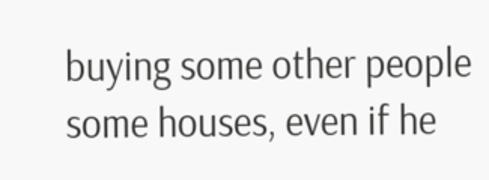buying some other people some houses, even if he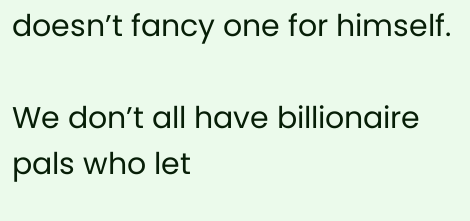doesn’t fancy one for himself.

We don’t all have billionaire pals who let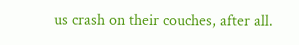us crash on their couches, after all.